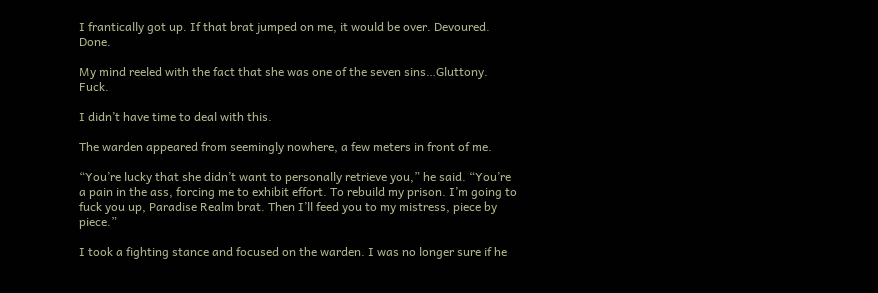I frantically got up. If that brat jumped on me, it would be over. Devoured. Done.

My mind reeled with the fact that she was one of the seven sins…Gluttony. Fuck.

I didn’t have time to deal with this.

The warden appeared from seemingly nowhere, a few meters in front of me.

“You’re lucky that she didn’t want to personally retrieve you,” he said. “You’re a pain in the ass, forcing me to exhibit effort. To rebuild my prison. I’m going to fuck you up, Paradise Realm brat. Then I’ll feed you to my mistress, piece by piece.”

I took a fighting stance and focused on the warden. I was no longer sure if he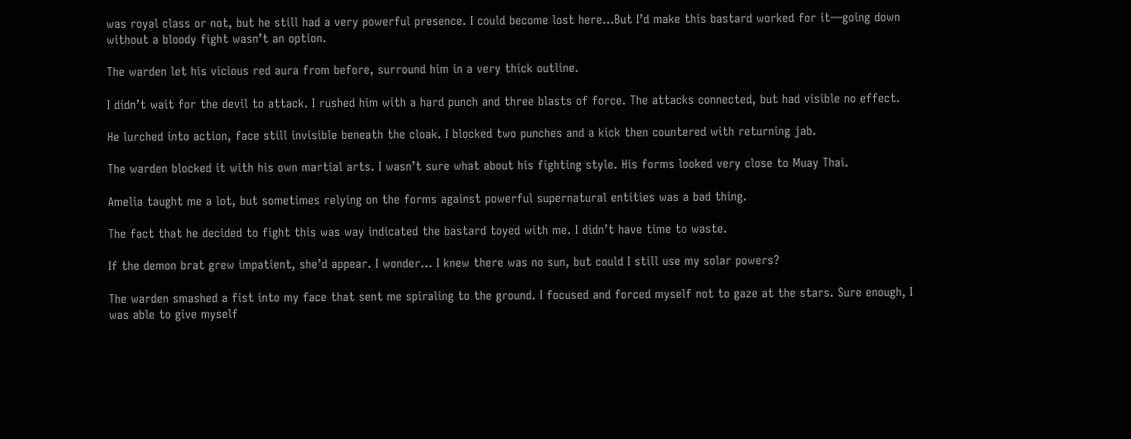was royal class or not, but he still had a very powerful presence. I could become lost here...But I’d make this bastard worked for it—going down without a bloody fight wasn’t an option.

The warden let his vicious red aura from before, surround him in a very thick outline.

I didn’t wait for the devil to attack. I rushed him with a hard punch and three blasts of force. The attacks connected, but had visible no effect.

He lurched into action, face still invisible beneath the cloak. I blocked two punches and a kick then countered with returning jab.

The warden blocked it with his own martial arts. I wasn’t sure what about his fighting style. His forms looked very close to Muay Thai.

Amelia taught me a lot, but sometimes relying on the forms against powerful supernatural entities was a bad thing.

The fact that he decided to fight this was way indicated the bastard toyed with me. I didn’t have time to waste.

If the demon brat grew impatient, she’d appear. I wonder… I knew there was no sun, but could I still use my solar powers?

The warden smashed a fist into my face that sent me spiraling to the ground. I focused and forced myself not to gaze at the stars. Sure enough, I was able to give myself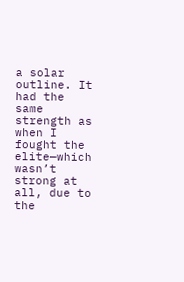a solar outline. It had the same strength as when I fought the elite—which wasn’t strong at all, due to the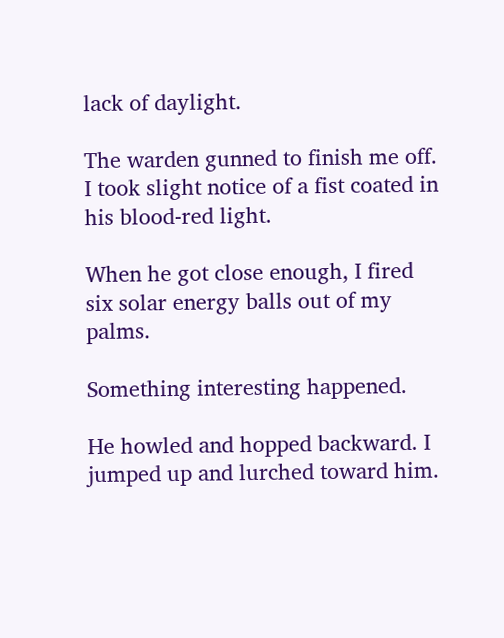lack of daylight.

The warden gunned to finish me off. I took slight notice of a fist coated in his blood-red light.

When he got close enough, I fired six solar energy balls out of my palms.

Something interesting happened.

He howled and hopped backward. I jumped up and lurched toward him.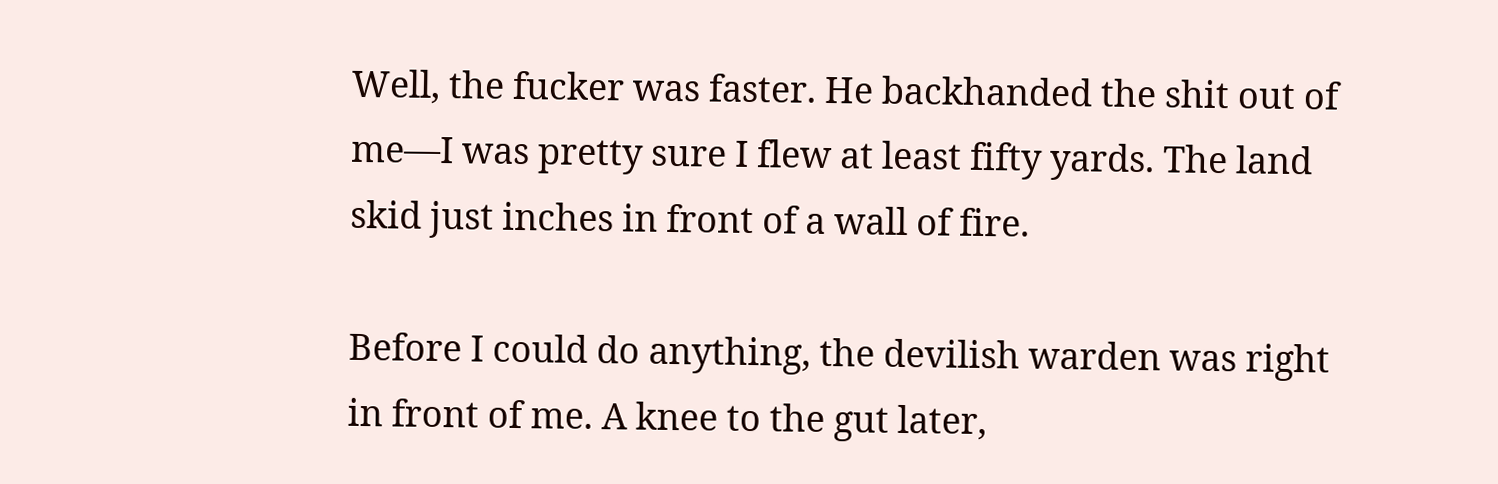Well, the fucker was faster. He backhanded the shit out of me—I was pretty sure I flew at least fifty yards. The land skid just inches in front of a wall of fire.

Before I could do anything, the devilish warden was right in front of me. A knee to the gut later,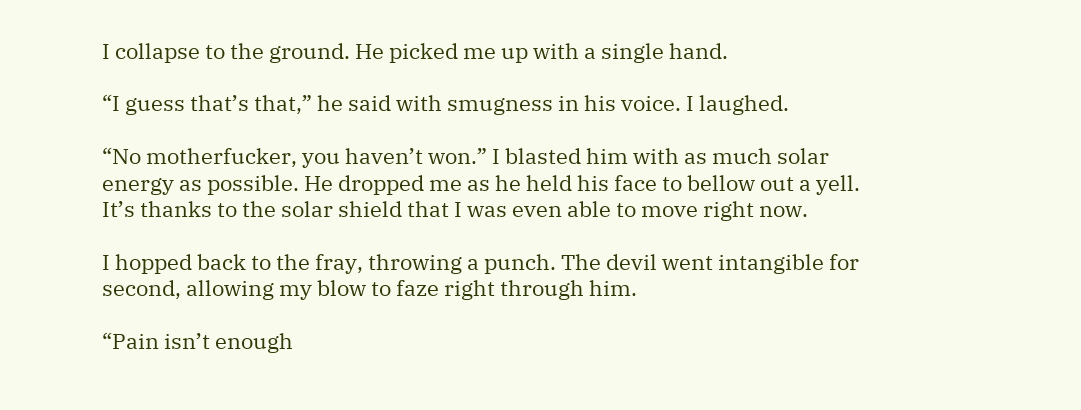I collapse to the ground. He picked me up with a single hand.

“I guess that’s that,” he said with smugness in his voice. I laughed.

“No motherfucker, you haven’t won.” I blasted him with as much solar energy as possible. He dropped me as he held his face to bellow out a yell. It’s thanks to the solar shield that I was even able to move right now.

I hopped back to the fray, throwing a punch. The devil went intangible for second, allowing my blow to faze right through him.

“Pain isn’t enough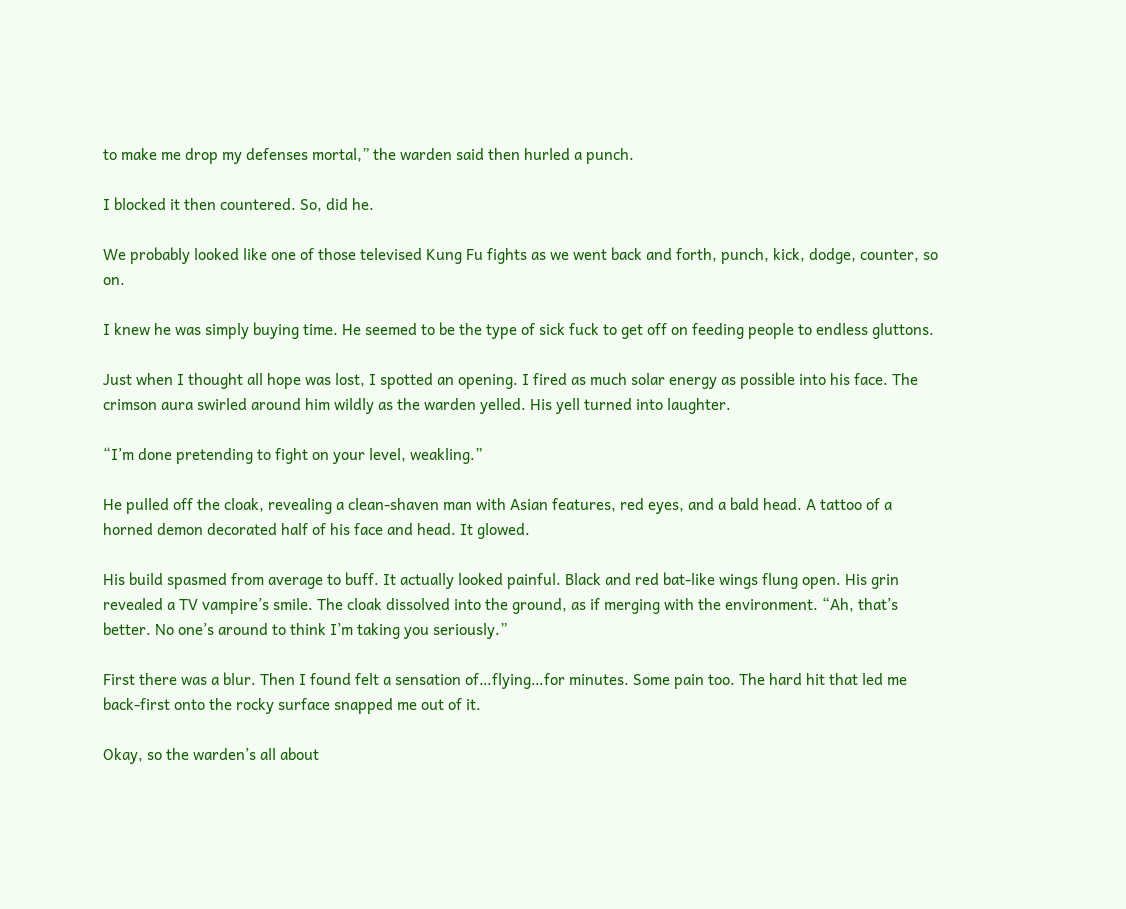to make me drop my defenses mortal,” the warden said then hurled a punch.

I blocked it then countered. So, did he.

We probably looked like one of those televised Kung Fu fights as we went back and forth, punch, kick, dodge, counter, so on.

I knew he was simply buying time. He seemed to be the type of sick fuck to get off on feeding people to endless gluttons.

Just when I thought all hope was lost, I spotted an opening. I fired as much solar energy as possible into his face. The crimson aura swirled around him wildly as the warden yelled. His yell turned into laughter.

“I’m done pretending to fight on your level, weakling.”

He pulled off the cloak, revealing a clean-shaven man with Asian features, red eyes, and a bald head. A tattoo of a horned demon decorated half of his face and head. It glowed.

His build spasmed from average to buff. It actually looked painful. Black and red bat-like wings flung open. His grin revealed a TV vampire’s smile. The cloak dissolved into the ground, as if merging with the environment. “Ah, that’s better. No one’s around to think I’m taking you seriously.”

First there was a blur. Then I found felt a sensation of…flying…for minutes. Some pain too. The hard hit that led me back-first onto the rocky surface snapped me out of it.

Okay, so the warden’s all about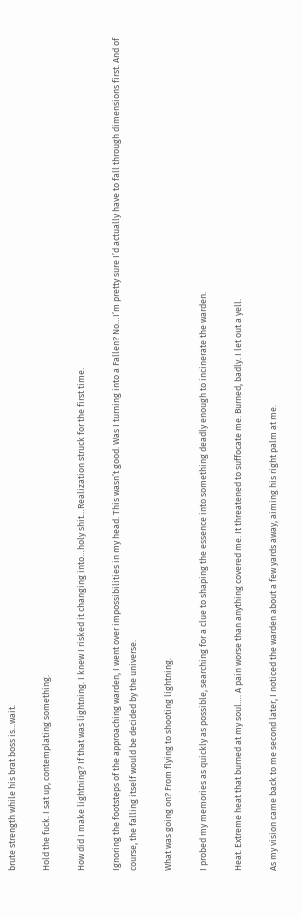brute strength while his brat boss is...wait.

Hold the fuck. I sat up, contemplating something.

How did I make lightning? If that was lightning. I knew I risked it changing into…holy shit…Realization struck for the first time.

Ignoring the footsteps of the approaching warden, I went over impossibilities in my head. This wasn’t good. Was I turning into a Fallen? No…I’m pretty sure I’d actually have to fall through dimensions first. And of course, the falling itself would be decided by the universe.

What was going on? From flying to shooting lightning.

I probed my memories as quickly as possible, searching for a clue to shaping the essence into something deadly enough to incinerate the warden.

Heat. Extreme heat that burned at my soul…. A pain worse than anything covered me. It threatened to suffocate me. Burned, badly. I let out a yell.

As my vision came back to me second later, I noticed the warden about a few yards away, aiming his right palm at me.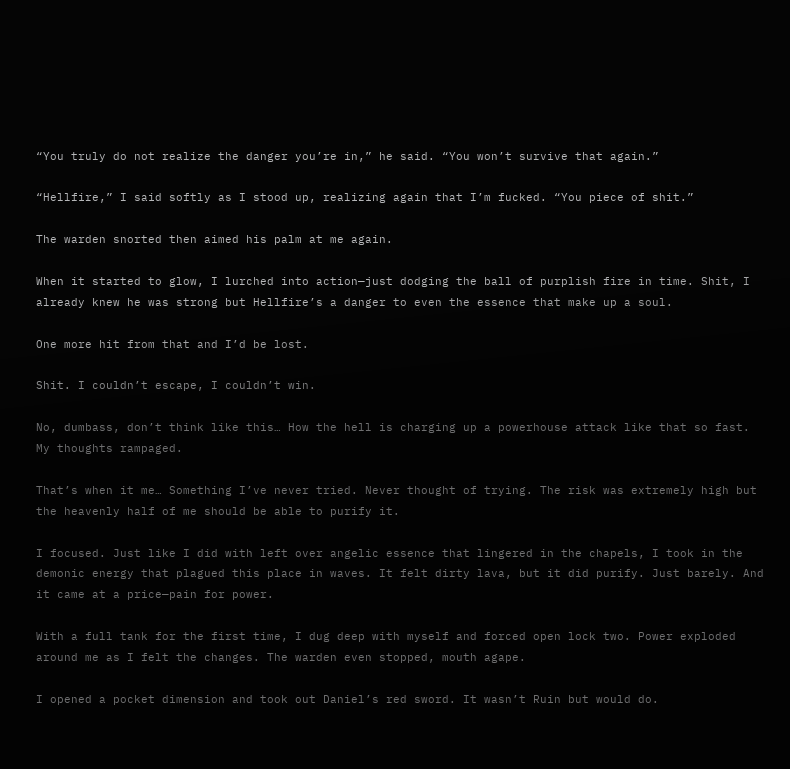“You truly do not realize the danger you’re in,” he said. “You won’t survive that again.”

“Hellfire,” I said softly as I stood up, realizing again that I’m fucked. “You piece of shit.”

The warden snorted then aimed his palm at me again.

When it started to glow, I lurched into action—just dodging the ball of purplish fire in time. Shit, I already knew he was strong but Hellfire’s a danger to even the essence that make up a soul.

One more hit from that and I’d be lost.

Shit. I couldn’t escape, I couldn’t win.

No, dumbass, don’t think like this… How the hell is charging up a powerhouse attack like that so fast. My thoughts rampaged.

That’s when it me… Something I’ve never tried. Never thought of trying. The risk was extremely high but the heavenly half of me should be able to purify it.

I focused. Just like I did with left over angelic essence that lingered in the chapels, I took in the demonic energy that plagued this place in waves. It felt dirty lava, but it did purify. Just barely. And it came at a price—pain for power.

With a full tank for the first time, I dug deep with myself and forced open lock two. Power exploded around me as I felt the changes. The warden even stopped, mouth agape.

I opened a pocket dimension and took out Daniel’s red sword. It wasn’t Ruin but would do.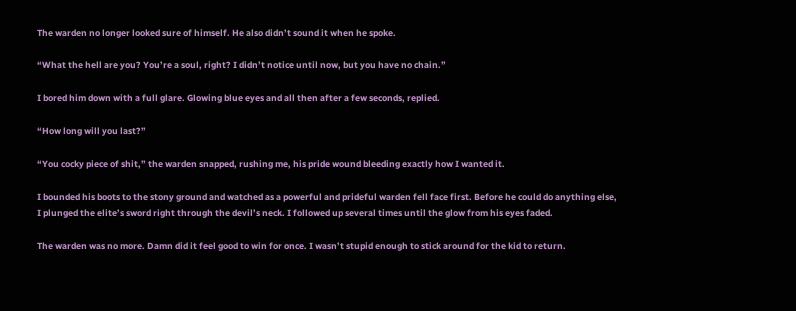The warden no longer looked sure of himself. He also didn’t sound it when he spoke.

“What the hell are you? You’re a soul, right? I didn’t notice until now, but you have no chain.”

I bored him down with a full glare. Glowing blue eyes and all then after a few seconds, replied.

“How long will you last?”

“You cocky piece of shit,” the warden snapped, rushing me, his pride wound bleeding exactly how I wanted it.

I bounded his boots to the stony ground and watched as a powerful and prideful warden fell face first. Before he could do anything else, I plunged the elite’s sword right through the devil’s neck. I followed up several times until the glow from his eyes faded.

The warden was no more. Damn did it feel good to win for once. I wasn’t stupid enough to stick around for the kid to return.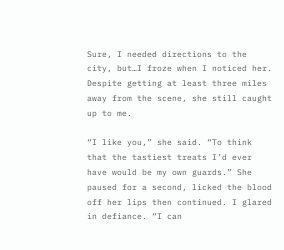Sure, I needed directions to the city, but…I froze when I noticed her. Despite getting at least three miles away from the scene, she still caught up to me.

“I like you,” she said. “To think that the tastiest treats I’d ever have would be my own guards.” She paused for a second, licked the blood off her lips then continued. I glared in defiance. “I can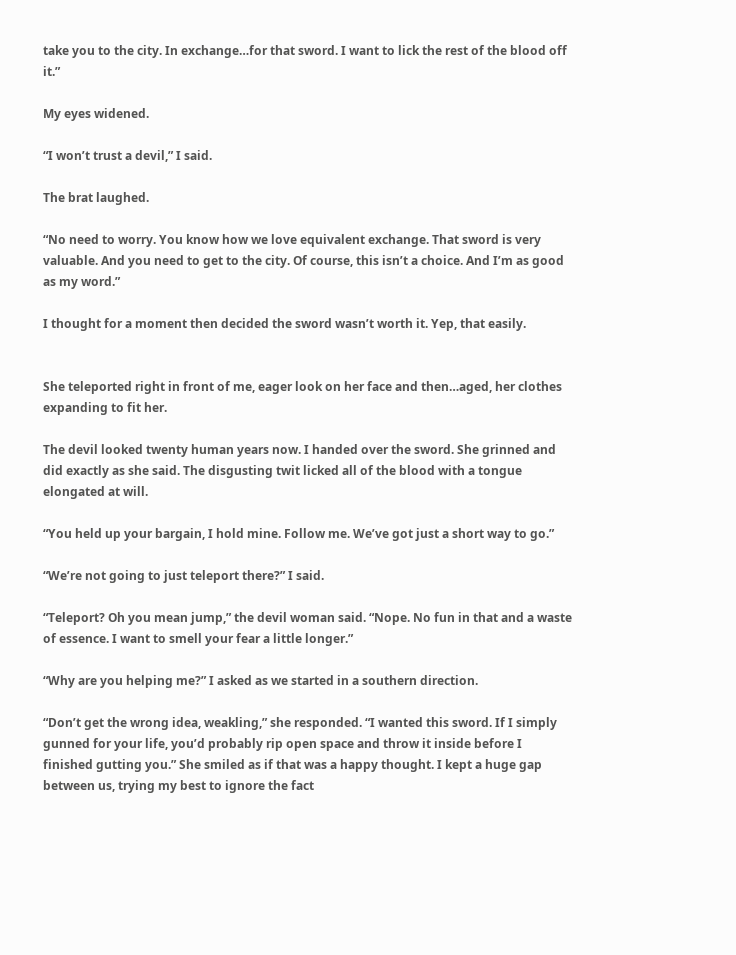take you to the city. In exchange…for that sword. I want to lick the rest of the blood off it.”

My eyes widened.

“I won’t trust a devil,” I said.

The brat laughed.

“No need to worry. You know how we love equivalent exchange. That sword is very valuable. And you need to get to the city. Of course, this isn’t a choice. And I’m as good as my word.”

I thought for a moment then decided the sword wasn’t worth it. Yep, that easily.


She teleported right in front of me, eager look on her face and then…aged, her clothes expanding to fit her.

The devil looked twenty human years now. I handed over the sword. She grinned and did exactly as she said. The disgusting twit licked all of the blood with a tongue elongated at will.

“You held up your bargain, I hold mine. Follow me. We’ve got just a short way to go.”

“We’re not going to just teleport there?” I said.

“Teleport? Oh you mean jump,” the devil woman said. “Nope. No fun in that and a waste of essence. I want to smell your fear a little longer.”

“Why are you helping me?” I asked as we started in a southern direction.

“Don’t get the wrong idea, weakling,” she responded. “I wanted this sword. If I simply gunned for your life, you’d probably rip open space and throw it inside before I finished gutting you.” She smiled as if that was a happy thought. I kept a huge gap between us, trying my best to ignore the fact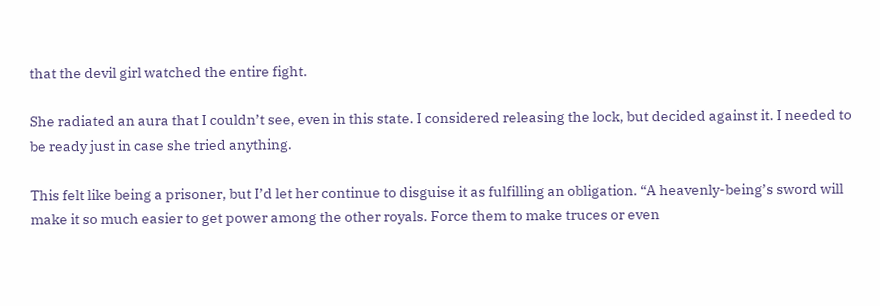that the devil girl watched the entire fight.

She radiated an aura that I couldn’t see, even in this state. I considered releasing the lock, but decided against it. I needed to be ready just in case she tried anything.

This felt like being a prisoner, but I’d let her continue to disguise it as fulfilling an obligation. “A heavenly-being’s sword will make it so much easier to get power among the other royals. Force them to make truces or even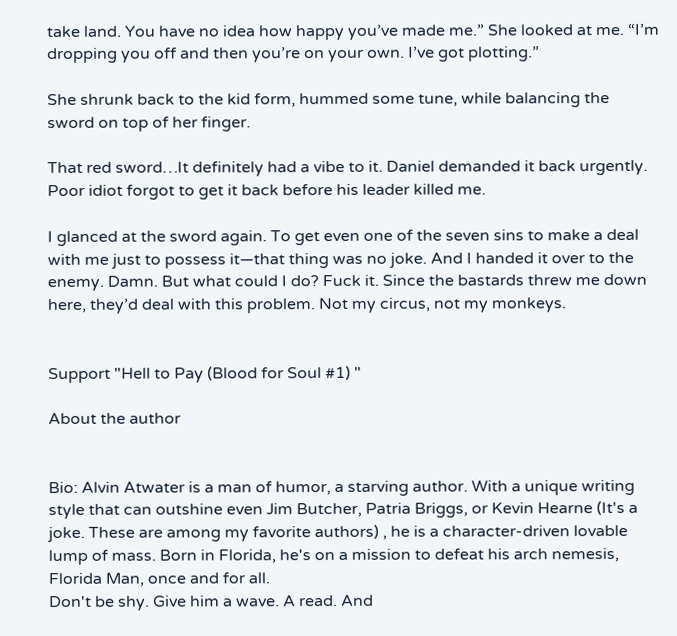take land. You have no idea how happy you’ve made me.” She looked at me. “I’m dropping you off and then you’re on your own. I’ve got plotting.”

She shrunk back to the kid form, hummed some tune, while balancing the sword on top of her finger.

That red sword…It definitely had a vibe to it. Daniel demanded it back urgently. Poor idiot forgot to get it back before his leader killed me.

I glanced at the sword again. To get even one of the seven sins to make a deal with me just to possess it—that thing was no joke. And I handed it over to the enemy. Damn. But what could I do? Fuck it. Since the bastards threw me down here, they’d deal with this problem. Not my circus, not my monkeys.


Support "Hell to Pay (Blood for Soul #1) "

About the author


Bio: Alvin Atwater is a man of humor, a starving author. With a unique writing style that can outshine even Jim Butcher, Patria Briggs, or Kevin Hearne (It's a joke. These are among my favorite authors) , he is a character-driven lovable lump of mass. Born in Florida, he's on a mission to defeat his arch nemesis, Florida Man, once and for all.
Don't be shy. Give him a wave. A read. And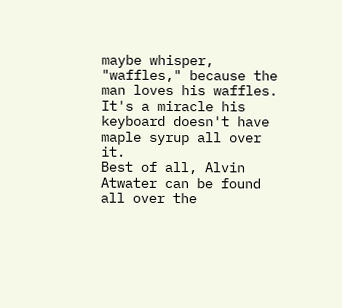maybe whisper, "waffles," because the man loves his waffles. It's a miracle his keyboard doesn't have maple syrup all over it.
Best of all, Alvin Atwater can be found all over the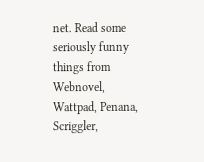net. Read some seriously funny things from Webnovel, Wattpad, Penana, Scriggler,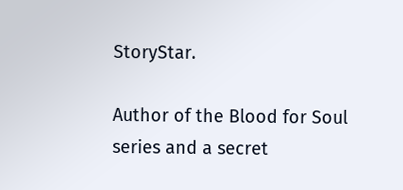StoryStar.

Author of the Blood for Soul series and a secret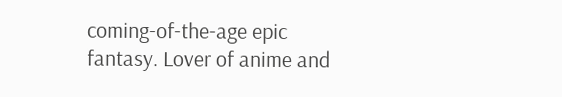coming-of-the-age epic fantasy. Lover of anime and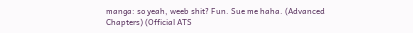manga: so yeah, weeb shit? Fun. Sue me haha. (Advanced Chapters) (Official ATS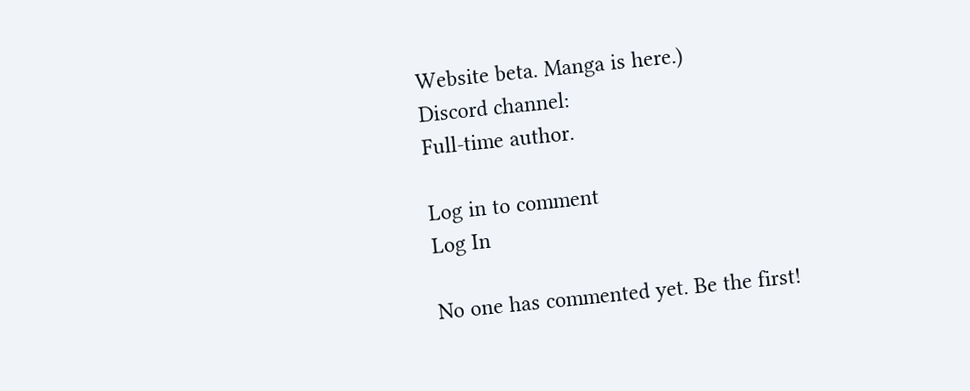Website beta. Manga is here.)
Discord channel:
Full-time author.

Log in to comment
Log In

No one has commented yet. Be the first!